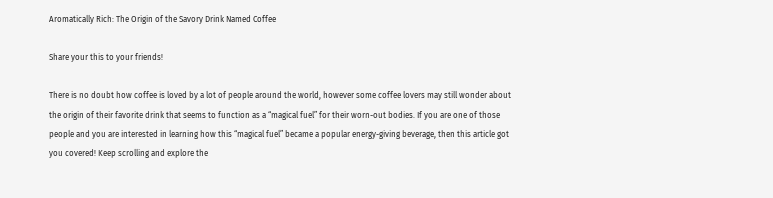Aromatically Rich: The Origin of the Savory Drink Named Coffee

Share your this to your friends!

There is no doubt how coffee is loved by a lot of people around the world, however some coffee lovers may still wonder about the origin of their favorite drink that seems to function as a “magical fuel” for their worn-out bodies. If you are one of those people and you are interested in learning how this “magical fuel” became a popular energy-giving beverage, then this article got you covered! Keep scrolling and explore the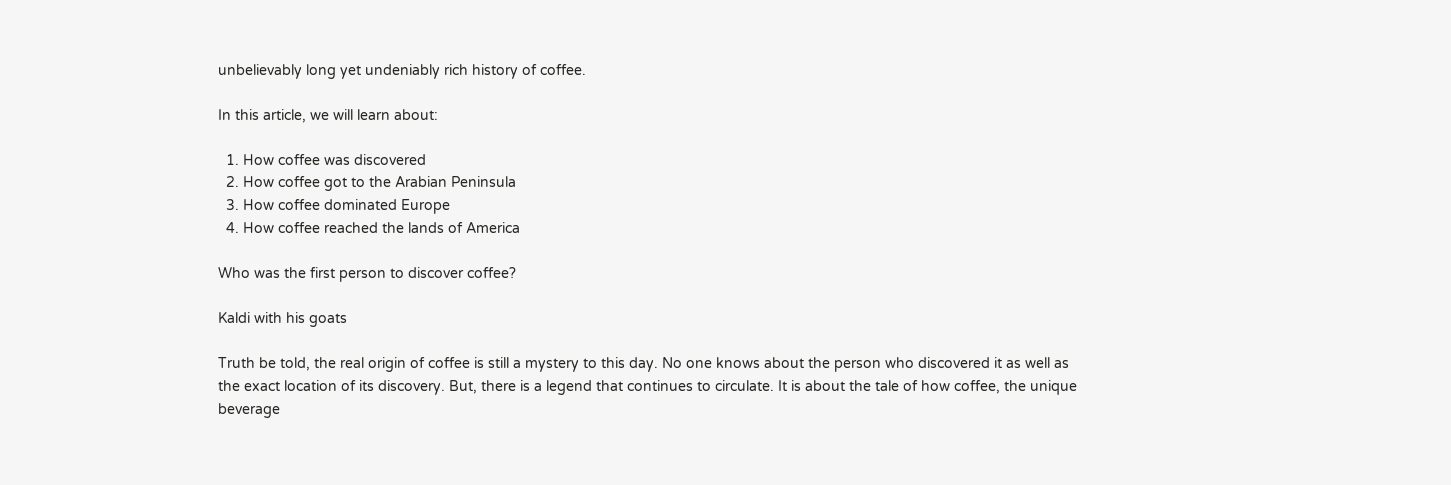unbelievably long yet undeniably rich history of coffee.

In this article, we will learn about:

  1. How coffee was discovered
  2. How coffee got to the Arabian Peninsula
  3. How coffee dominated Europe
  4. How coffee reached the lands of America

Who was the first person to discover coffee?

Kaldi with his goats

Truth be told, the real origin of coffee is still a mystery to this day. No one knows about the person who discovered it as well as the exact location of its discovery. But, there is a legend that continues to circulate. It is about the tale of how coffee, the unique beverage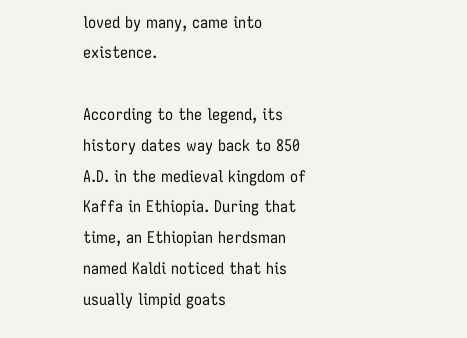loved by many, came into existence.

According to the legend, its history dates way back to 850 A.D. in the medieval kingdom of Kaffa in Ethiopia. During that time, an Ethiopian herdsman named Kaldi noticed that his usually limpid goats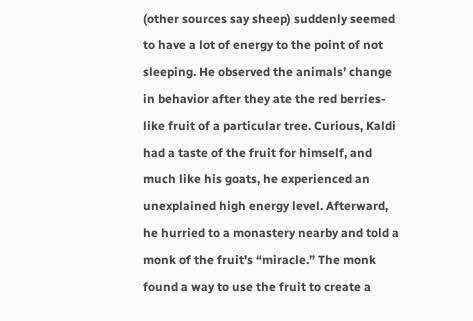(other sources say sheep) suddenly seemed to have a lot of energy to the point of not sleeping. He observed the animals’ change in behavior after they ate the red berries-like fruit of a particular tree. Curious, Kaldi had a taste of the fruit for himself, and much like his goats, he experienced an unexplained high energy level. Afterward, he hurried to a monastery nearby and told a monk of the fruit’s “miracle.” The monk found a way to use the fruit to create a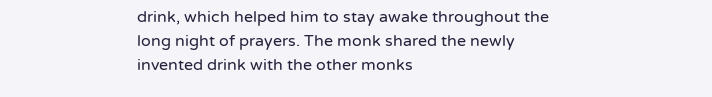drink, which helped him to stay awake throughout the long night of prayers. The monk shared the newly invented drink with the other monks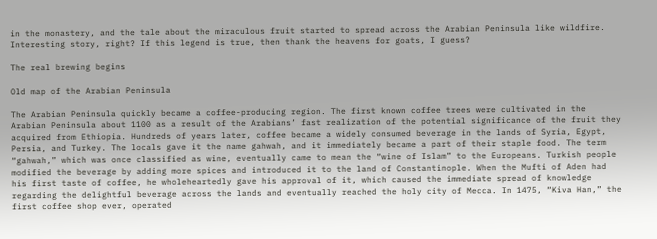in the monastery, and the tale about the miraculous fruit started to spread across the Arabian Peninsula like wildfire. Interesting story, right? If this legend is true, then thank the heavens for goats, I guess?

The real brewing begins

Old map of the Arabian Peninsula

The Arabian Peninsula quickly became a coffee-producing region. The first known coffee trees were cultivated in the Arabian Peninsula about 1100 as a result of the Arabians’ fast realization of the potential significance of the fruit they acquired from Ethiopia. Hundreds of years later, coffee became a widely consumed beverage in the lands of Syria, Egypt, Persia, and Turkey. The locals gave it the name gahwah, and it immediately became a part of their staple food. The term “gahwah,” which was once classified as wine, eventually came to mean the “wine of Islam” to the Europeans. Turkish people modified the beverage by adding more spices and introduced it to the land of Constantinople. When the Mufti of Aden had his first taste of coffee, he wholeheartedly gave his approval of it, which caused the immediate spread of knowledge regarding the delightful beverage across the lands and eventually reached the holy city of Mecca. In 1475, “Kiva Han,” the first coffee shop ever, operated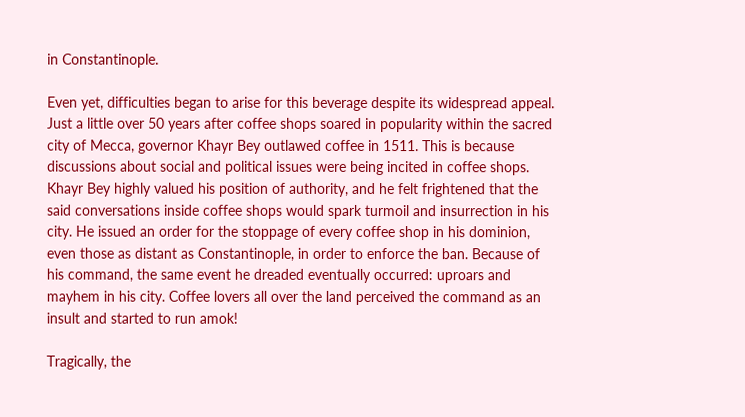in Constantinople.

Even yet, difficulties began to arise for this beverage despite its widespread appeal. Just a little over 50 years after coffee shops soared in popularity within the sacred city of Mecca, governor Khayr Bey outlawed coffee in 1511. This is because discussions about social and political issues were being incited in coffee shops. Khayr Bey highly valued his position of authority, and he felt frightened that the said conversations inside coffee shops would spark turmoil and insurrection in his city. He issued an order for the stoppage of every coffee shop in his dominion, even those as distant as Constantinople, in order to enforce the ban. Because of his command, the same event he dreaded eventually occurred: uproars and mayhem in his city. Coffee lovers all over the land perceived the command as an insult and started to run amok!

Tragically, the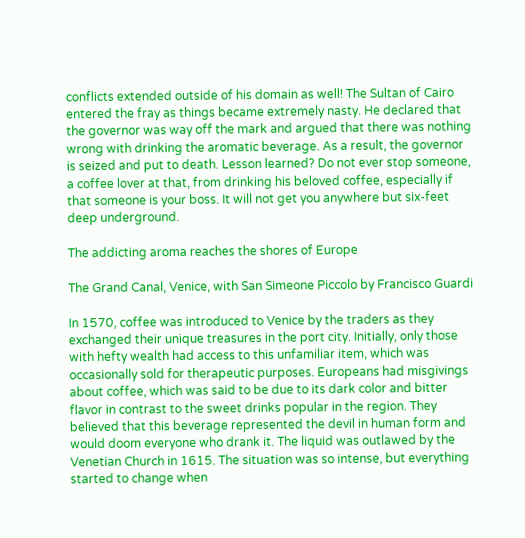conflicts extended outside of his domain as well! The Sultan of Cairo entered the fray as things became extremely nasty. He declared that the governor was way off the mark and argued that there was nothing wrong with drinking the aromatic beverage. As a result, the governor is seized and put to death. Lesson learned? Do not ever stop someone, a coffee lover at that, from drinking his beloved coffee, especially if that someone is your boss. It will not get you anywhere but six-feet deep underground.

The addicting aroma reaches the shores of Europe

The Grand Canal, Venice, with San Simeone Piccolo by Francisco Guardi

In 1570, coffee was introduced to Venice by the traders as they exchanged their unique treasures in the port city. Initially, only those with hefty wealth had access to this unfamiliar item, which was occasionally sold for therapeutic purposes. Europeans had misgivings about coffee, which was said to be due to its dark color and bitter flavor in contrast to the sweet drinks popular in the region. They believed that this beverage represented the devil in human form and would doom everyone who drank it. The liquid was outlawed by the Venetian Church in 1615. The situation was so intense, but everything started to change when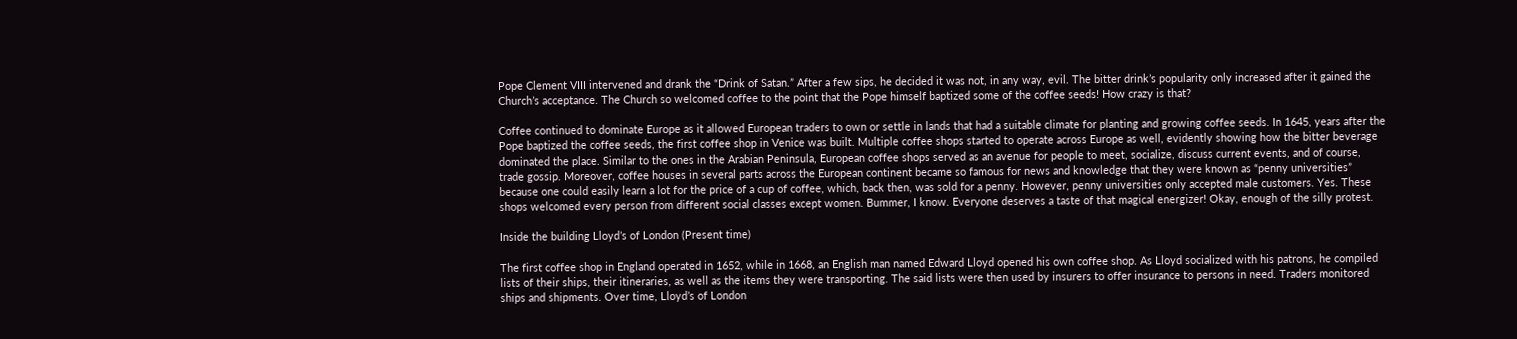Pope Clement VIII intervened and drank the “Drink of Satan.” After a few sips, he decided it was not, in any way, evil. The bitter drink’s popularity only increased after it gained the Church’s acceptance. The Church so welcomed coffee to the point that the Pope himself baptized some of the coffee seeds! How crazy is that?

Coffee continued to dominate Europe as it allowed European traders to own or settle in lands that had a suitable climate for planting and growing coffee seeds. In 1645, years after the Pope baptized the coffee seeds, the first coffee shop in Venice was built. Multiple coffee shops started to operate across Europe as well, evidently showing how the bitter beverage dominated the place. Similar to the ones in the Arabian Peninsula, European coffee shops served as an avenue for people to meet, socialize, discuss current events, and of course, trade gossip. Moreover, coffee houses in several parts across the European continent became so famous for news and knowledge that they were known as “penny universities” because one could easily learn a lot for the price of a cup of coffee, which, back then, was sold for a penny. However, penny universities only accepted male customers. Yes. These shops welcomed every person from different social classes except women. Bummer, I know. Everyone deserves a taste of that magical energizer! Okay, enough of the silly protest.

Inside the building Lloyd’s of London (Present time)

The first coffee shop in England operated in 1652, while in 1668, an English man named Edward Lloyd opened his own coffee shop. As Lloyd socialized with his patrons, he compiled lists of their ships, their itineraries, as well as the items they were transporting. The said lists were then used by insurers to offer insurance to persons in need. Traders monitored ships and shipments. Over time, Lloyd’s of London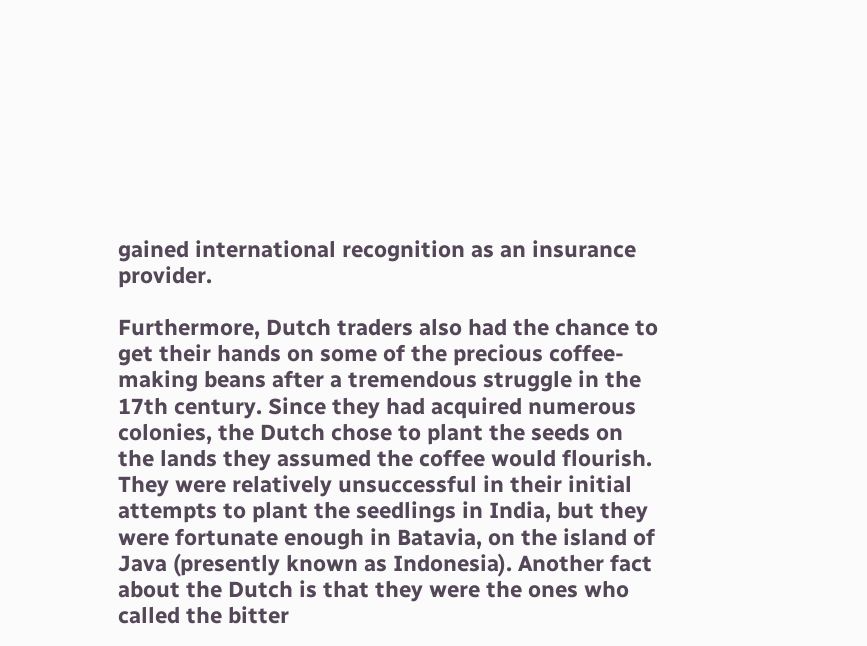gained international recognition as an insurance provider.

Furthermore, Dutch traders also had the chance to get their hands on some of the precious coffee-making beans after a tremendous struggle in the 17th century. Since they had acquired numerous colonies, the Dutch chose to plant the seeds on the lands they assumed the coffee would flourish. They were relatively unsuccessful in their initial attempts to plant the seedlings in India, but they were fortunate enough in Batavia, on the island of Java (presently known as Indonesia). Another fact about the Dutch is that they were the ones who called the bitter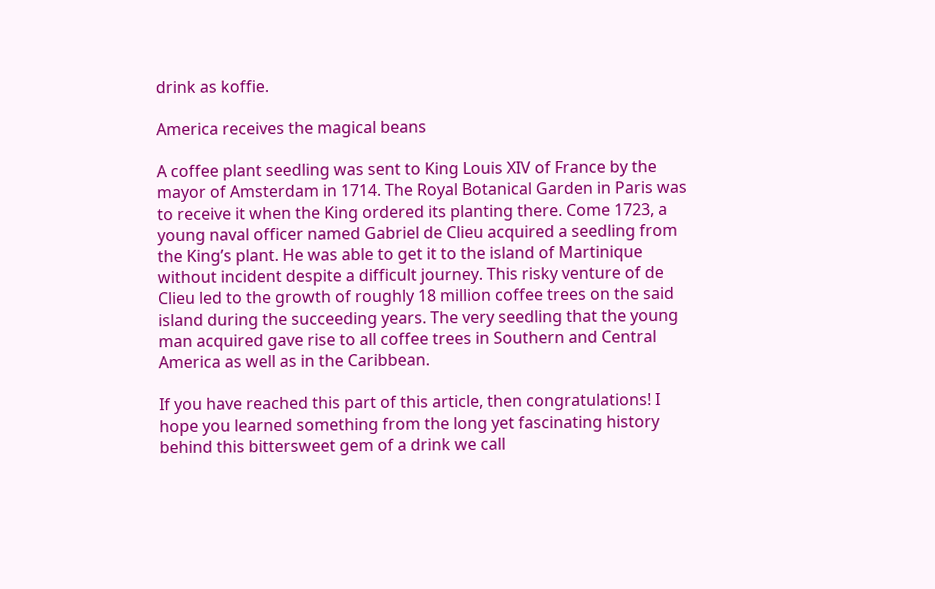drink as koffie.

America receives the magical beans

A coffee plant seedling was sent to King Louis XIV of France by the mayor of Amsterdam in 1714. The Royal Botanical Garden in Paris was to receive it when the King ordered its planting there. Come 1723, a young naval officer named Gabriel de Clieu acquired a seedling from the King’s plant. He was able to get it to the island of Martinique without incident despite a difficult journey. This risky venture of de Clieu led to the growth of roughly 18 million coffee trees on the said island during the succeeding years. The very seedling that the young man acquired gave rise to all coffee trees in Southern and Central America as well as in the Caribbean.

If you have reached this part of this article, then congratulations! I hope you learned something from the long yet fascinating history behind this bittersweet gem of a drink we call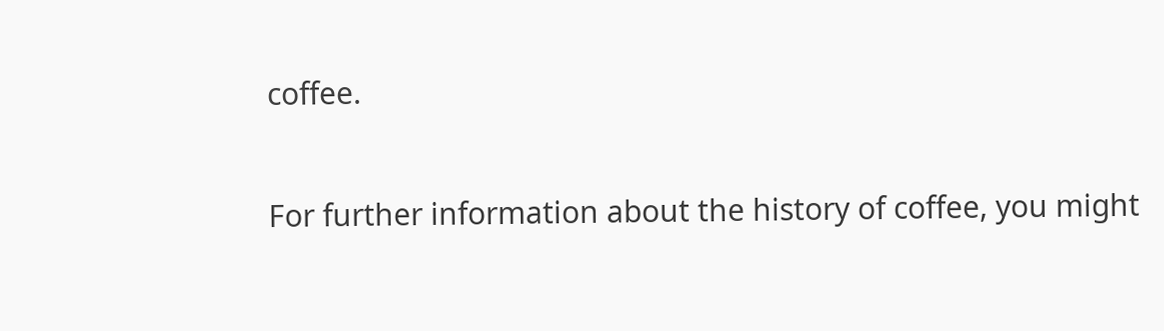coffee.

For further information about the history of coffee, you might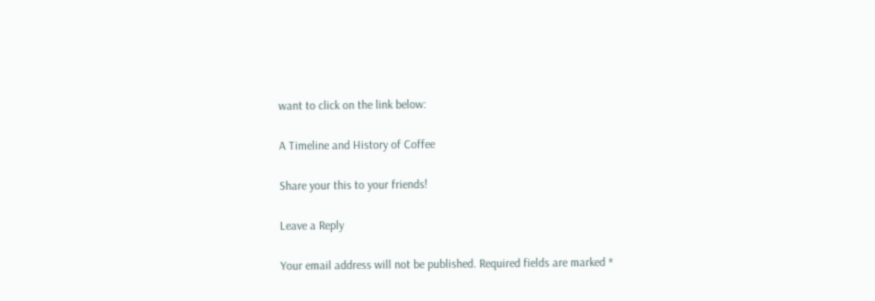want to click on the link below:

A Timeline and History of Coffee

Share your this to your friends!

Leave a Reply

Your email address will not be published. Required fields are marked *